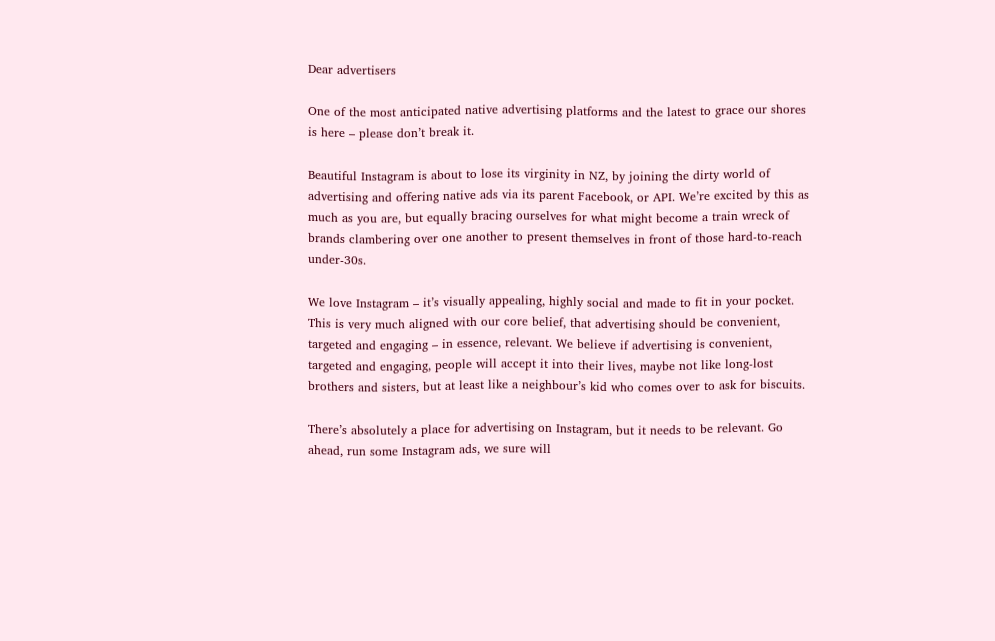Dear advertisers

One of the most anticipated native advertising platforms and the latest to grace our shores is here – please don’t break it.

Beautiful Instagram is about to lose its virginity in NZ, by joining the dirty world of advertising and offering native ads via its parent Facebook, or API. We’re excited by this as much as you are, but equally bracing ourselves for what might become a train wreck of brands clambering over one another to present themselves in front of those hard-to-reach under-30s.

We love Instagram – it’s visually appealing, highly social and made to fit in your pocket. This is very much aligned with our core belief, that advertising should be convenient, targeted and engaging – in essence, relevant. We believe if advertising is convenient, targeted and engaging, people will accept it into their lives, maybe not like long-lost brothers and sisters, but at least like a neighbour’s kid who comes over to ask for biscuits.

There’s absolutely a place for advertising on Instagram, but it needs to be relevant. Go ahead, run some Instagram ads, we sure will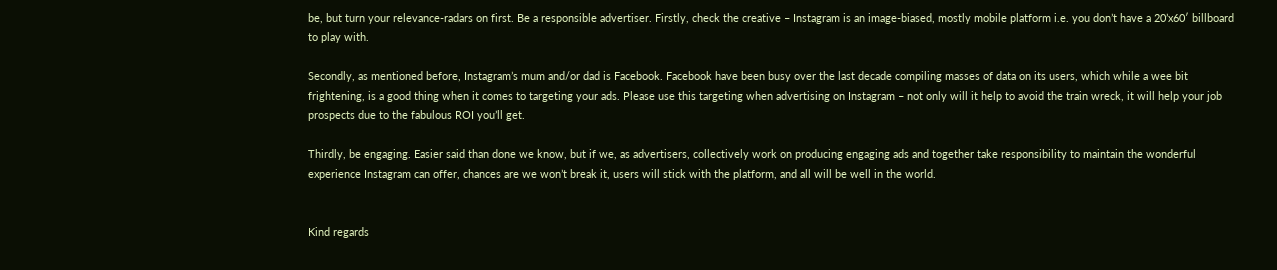be, but turn your relevance-radars on first. Be a responsible advertiser. Firstly, check the creative – Instagram is an image-biased, mostly mobile platform i.e. you don’t have a 20’x60′ billboard to play with.

Secondly, as mentioned before, Instagram’s mum and/or dad is Facebook. Facebook have been busy over the last decade compiling masses of data on its users, which while a wee bit frightening, is a good thing when it comes to targeting your ads. Please use this targeting when advertising on Instagram – not only will it help to avoid the train wreck, it will help your job prospects due to the fabulous ROI you’ll get.

Thirdly, be engaging. Easier said than done we know, but if we, as advertisers, collectively work on producing engaging ads and together take responsibility to maintain the wonderful experience Instagram can offer, chances are we won’t break it, users will stick with the platform, and all will be well in the world.


Kind regards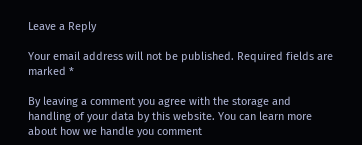Leave a Reply

Your email address will not be published. Required fields are marked *

By leaving a comment you agree with the storage and handling of your data by this website. You can learn more about how we handle you comment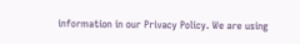information in our Privacy Policy. We are using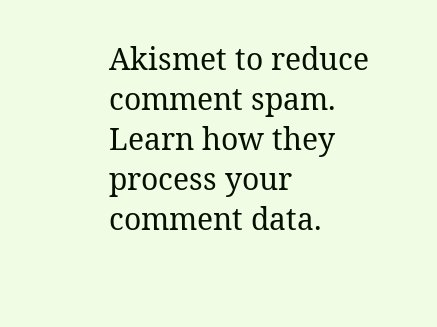Akismet to reduce comment spam. Learn how they process your comment data.